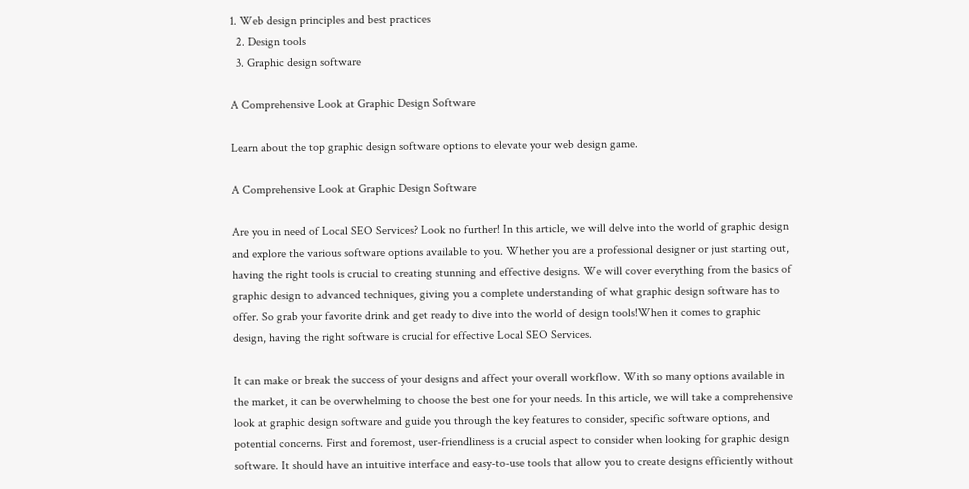1. Web design principles and best practices
  2. Design tools
  3. Graphic design software

A Comprehensive Look at Graphic Design Software

Learn about the top graphic design software options to elevate your web design game.

A Comprehensive Look at Graphic Design Software

Are you in need of Local SEO Services? Look no further! In this article, we will delve into the world of graphic design and explore the various software options available to you. Whether you are a professional designer or just starting out, having the right tools is crucial to creating stunning and effective designs. We will cover everything from the basics of graphic design to advanced techniques, giving you a complete understanding of what graphic design software has to offer. So grab your favorite drink and get ready to dive into the world of design tools!When it comes to graphic design, having the right software is crucial for effective Local SEO Services.

It can make or break the success of your designs and affect your overall workflow. With so many options available in the market, it can be overwhelming to choose the best one for your needs. In this article, we will take a comprehensive look at graphic design software and guide you through the key features to consider, specific software options, and potential concerns. First and foremost, user-friendliness is a crucial aspect to consider when looking for graphic design software. It should have an intuitive interface and easy-to-use tools that allow you to create designs efficiently without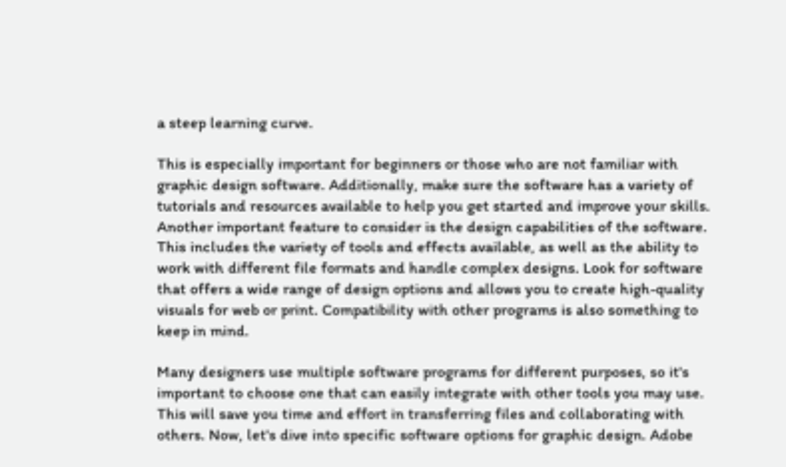a steep learning curve.

This is especially important for beginners or those who are not familiar with graphic design software. Additionally, make sure the software has a variety of tutorials and resources available to help you get started and improve your skills. Another important feature to consider is the design capabilities of the software. This includes the variety of tools and effects available, as well as the ability to work with different file formats and handle complex designs. Look for software that offers a wide range of design options and allows you to create high-quality visuals for web or print. Compatibility with other programs is also something to keep in mind.

Many designers use multiple software programs for different purposes, so it's important to choose one that can easily integrate with other tools you may use. This will save you time and effort in transferring files and collaborating with others. Now, let's dive into specific software options for graphic design. Adobe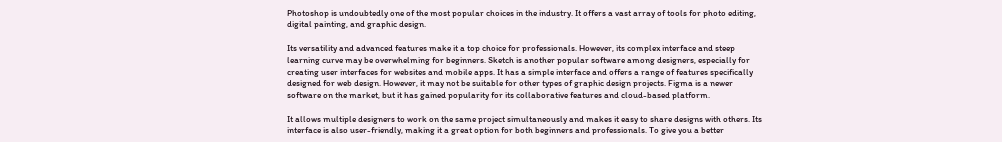Photoshop is undoubtedly one of the most popular choices in the industry. It offers a vast array of tools for photo editing, digital painting, and graphic design.

Its versatility and advanced features make it a top choice for professionals. However, its complex interface and steep learning curve may be overwhelming for beginners. Sketch is another popular software among designers, especially for creating user interfaces for websites and mobile apps. It has a simple interface and offers a range of features specifically designed for web design. However, it may not be suitable for other types of graphic design projects. Figma is a newer software on the market, but it has gained popularity for its collaborative features and cloud-based platform.

It allows multiple designers to work on the same project simultaneously and makes it easy to share designs with others. Its interface is also user-friendly, making it a great option for both beginners and professionals. To give you a better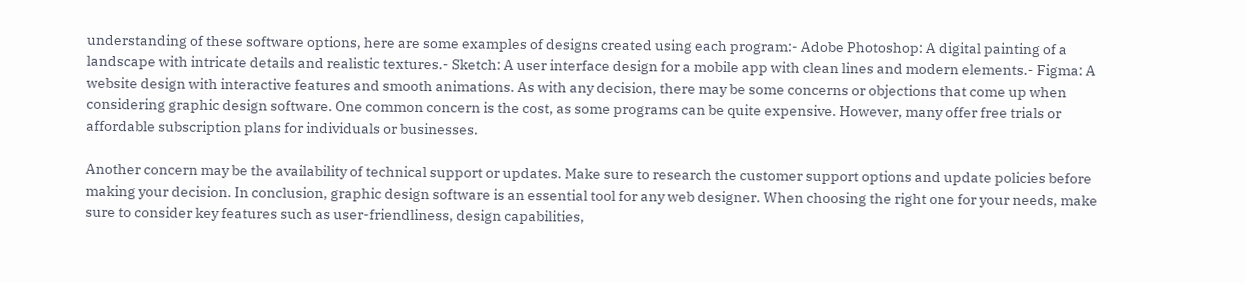understanding of these software options, here are some examples of designs created using each program:- Adobe Photoshop: A digital painting of a landscape with intricate details and realistic textures.- Sketch: A user interface design for a mobile app with clean lines and modern elements.- Figma: A website design with interactive features and smooth animations. As with any decision, there may be some concerns or objections that come up when considering graphic design software. One common concern is the cost, as some programs can be quite expensive. However, many offer free trials or affordable subscription plans for individuals or businesses.

Another concern may be the availability of technical support or updates. Make sure to research the customer support options and update policies before making your decision. In conclusion, graphic design software is an essential tool for any web designer. When choosing the right one for your needs, make sure to consider key features such as user-friendliness, design capabilities,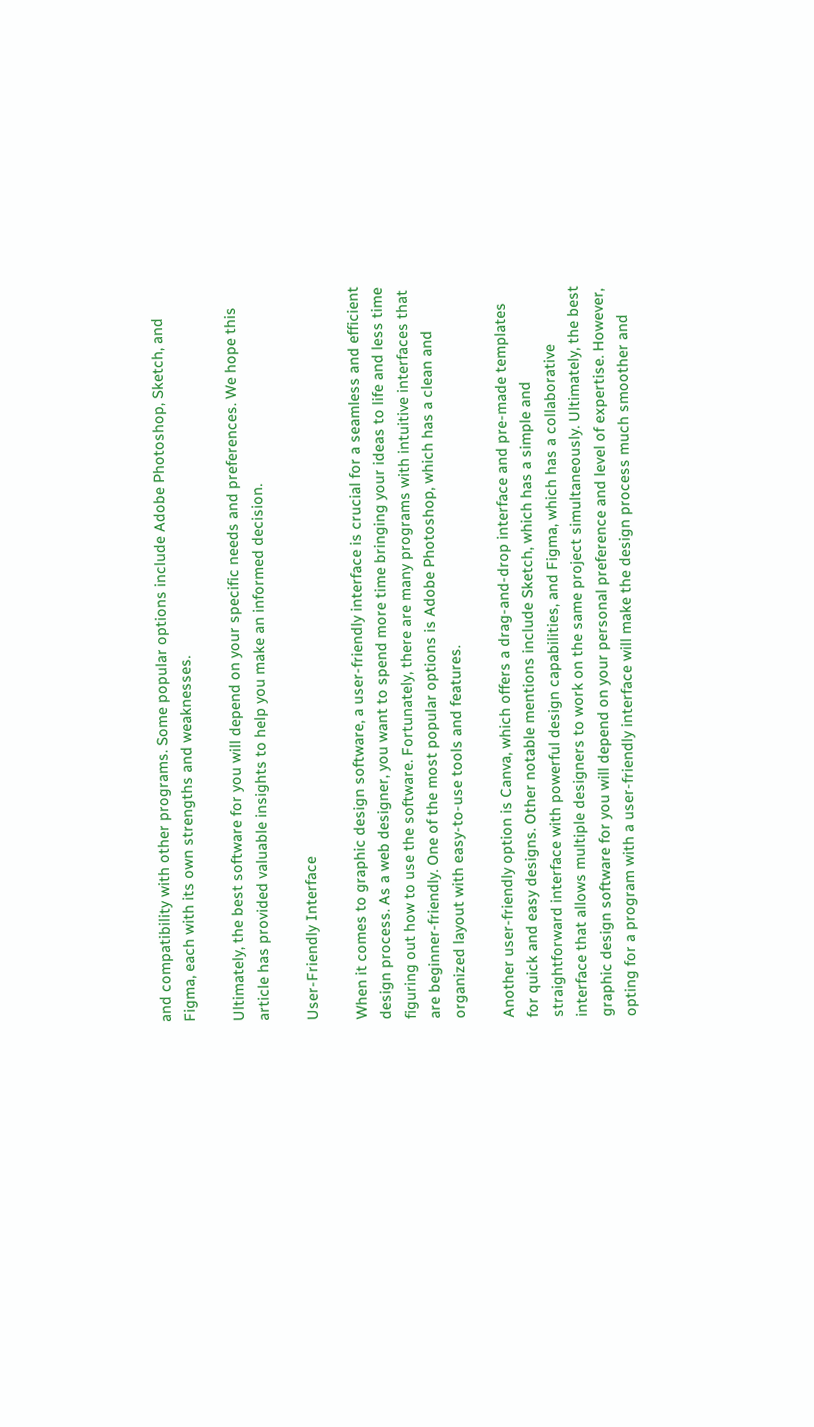and compatibility with other programs. Some popular options include Adobe Photoshop, Sketch, and Figma, each with its own strengths and weaknesses.

Ultimately, the best software for you will depend on your specific needs and preferences. We hope this article has provided valuable insights to help you make an informed decision.

User-Friendly Interface

When it comes to graphic design software, a user-friendly interface is crucial for a seamless and efficient design process. As a web designer, you want to spend more time bringing your ideas to life and less time figuring out how to use the software. Fortunately, there are many programs with intuitive interfaces that are beginner-friendly. One of the most popular options is Adobe Photoshop, which has a clean and organized layout with easy-to-use tools and features.

Another user-friendly option is Canva, which offers a drag-and-drop interface and pre-made templates for quick and easy designs. Other notable mentions include Sketch, which has a simple and straightforward interface with powerful design capabilities, and Figma, which has a collaborative interface that allows multiple designers to work on the same project simultaneously. Ultimately, the best graphic design software for you will depend on your personal preference and level of expertise. However, opting for a program with a user-friendly interface will make the design process much smoother and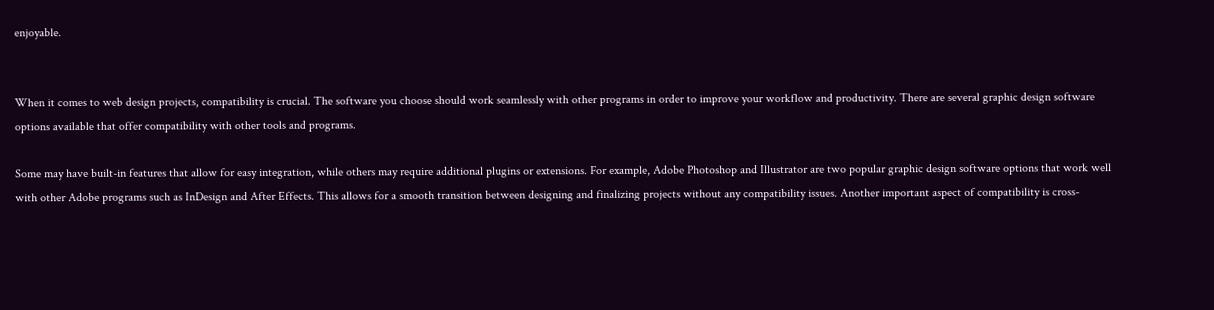enjoyable.


When it comes to web design projects, compatibility is crucial. The software you choose should work seamlessly with other programs in order to improve your workflow and productivity. There are several graphic design software options available that offer compatibility with other tools and programs.

Some may have built-in features that allow for easy integration, while others may require additional plugins or extensions. For example, Adobe Photoshop and Illustrator are two popular graphic design software options that work well with other Adobe programs such as InDesign and After Effects. This allows for a smooth transition between designing and finalizing projects without any compatibility issues. Another important aspect of compatibility is cross-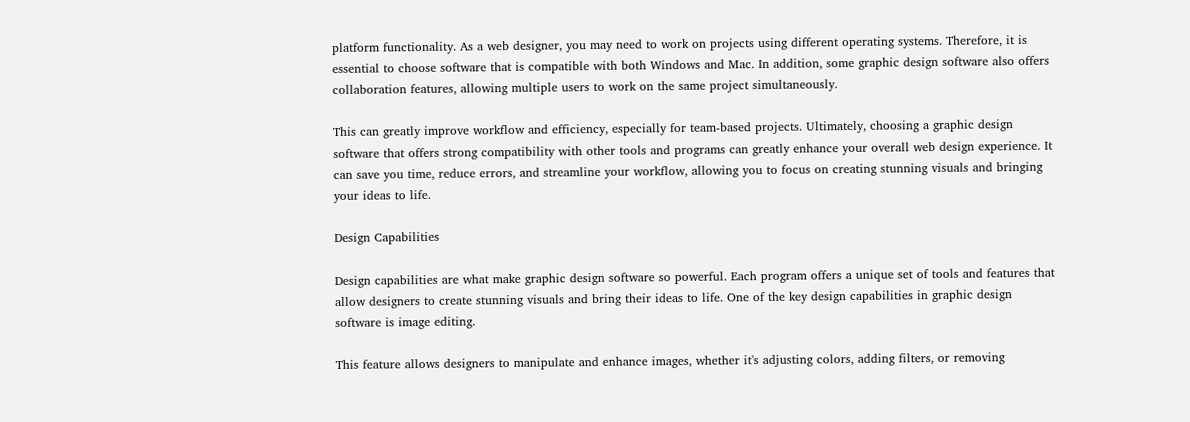platform functionality. As a web designer, you may need to work on projects using different operating systems. Therefore, it is essential to choose software that is compatible with both Windows and Mac. In addition, some graphic design software also offers collaboration features, allowing multiple users to work on the same project simultaneously.

This can greatly improve workflow and efficiency, especially for team-based projects. Ultimately, choosing a graphic design software that offers strong compatibility with other tools and programs can greatly enhance your overall web design experience. It can save you time, reduce errors, and streamline your workflow, allowing you to focus on creating stunning visuals and bringing your ideas to life.

Design Capabilities

Design capabilities are what make graphic design software so powerful. Each program offers a unique set of tools and features that allow designers to create stunning visuals and bring their ideas to life. One of the key design capabilities in graphic design software is image editing.

This feature allows designers to manipulate and enhance images, whether it's adjusting colors, adding filters, or removing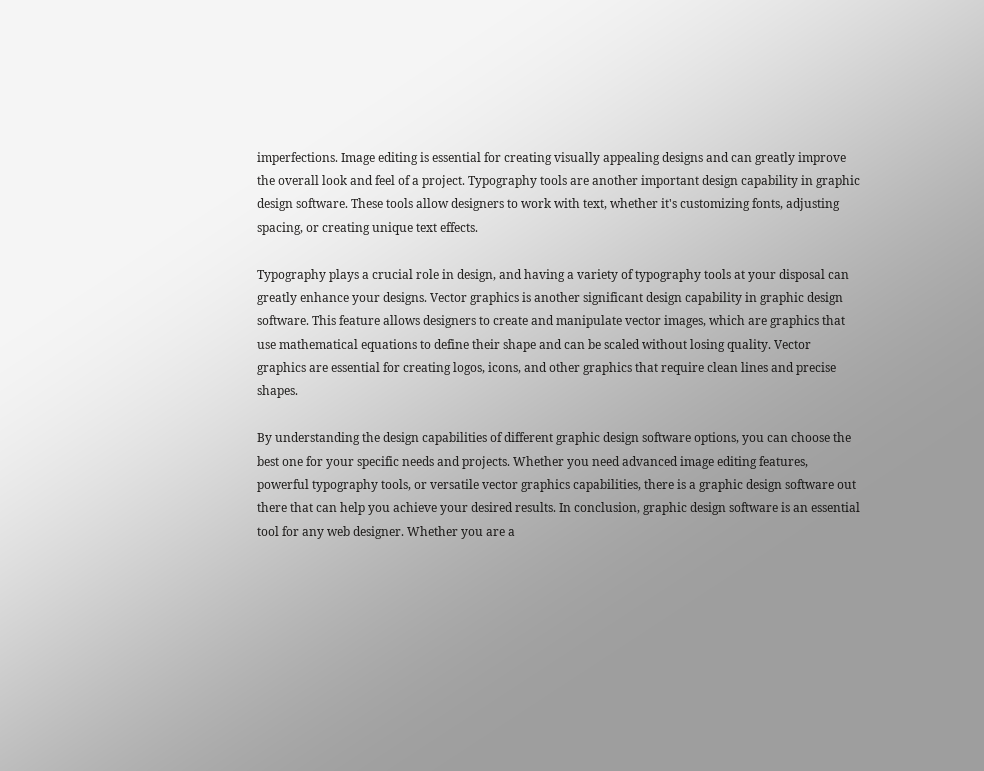imperfections. Image editing is essential for creating visually appealing designs and can greatly improve the overall look and feel of a project. Typography tools are another important design capability in graphic design software. These tools allow designers to work with text, whether it's customizing fonts, adjusting spacing, or creating unique text effects.

Typography plays a crucial role in design, and having a variety of typography tools at your disposal can greatly enhance your designs. Vector graphics is another significant design capability in graphic design software. This feature allows designers to create and manipulate vector images, which are graphics that use mathematical equations to define their shape and can be scaled without losing quality. Vector graphics are essential for creating logos, icons, and other graphics that require clean lines and precise shapes.

By understanding the design capabilities of different graphic design software options, you can choose the best one for your specific needs and projects. Whether you need advanced image editing features, powerful typography tools, or versatile vector graphics capabilities, there is a graphic design software out there that can help you achieve your desired results. In conclusion, graphic design software is an essential tool for any web designer. Whether you are a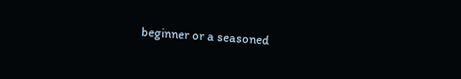beginner or a seasoned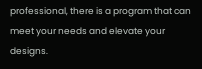professional, there is a program that can meet your needs and elevate your designs.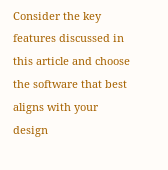Consider the key features discussed in this article and choose the software that best aligns with your design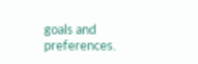goals and preferences.